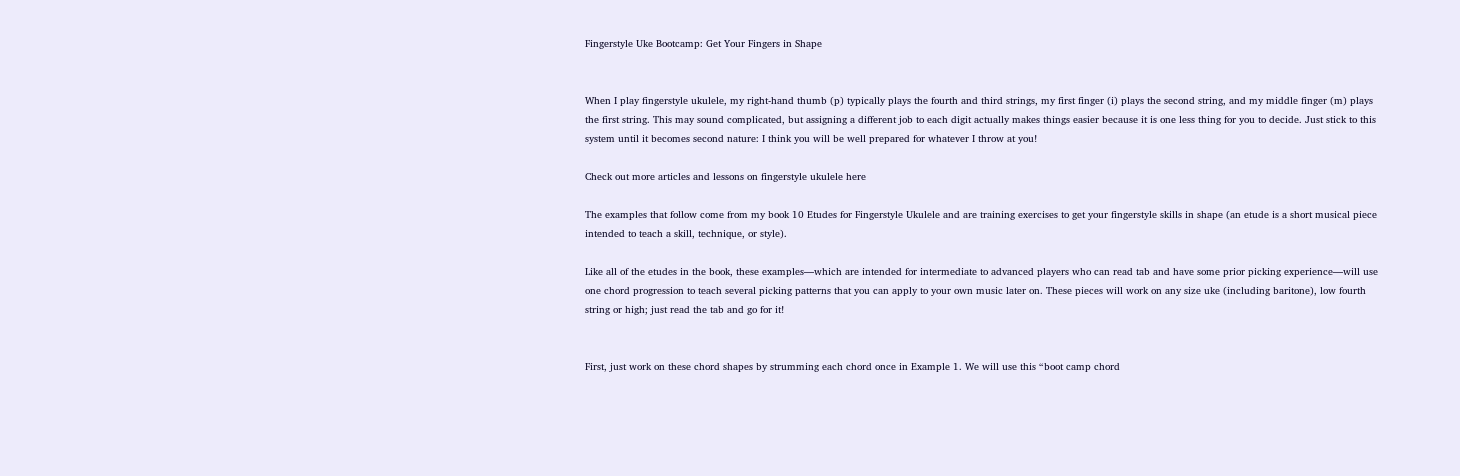Fingerstyle Uke Bootcamp: Get Your Fingers in Shape


When I play fingerstyle ukulele, my right-hand thumb (p) typically plays the fourth and third strings, my first finger (i) plays the second string, and my middle finger (m) plays the first string. This may sound complicated, but assigning a different job to each digit actually makes things easier because it is one less thing for you to decide. Just stick to this system until it becomes second nature: I think you will be well prepared for whatever I throw at you!

Check out more articles and lessons on fingerstyle ukulele here

The examples that follow come from my book 10 Etudes for Fingerstyle Ukulele and are training exercises to get your fingerstyle skills in shape (an etude is a short musical piece intended to teach a skill, technique, or style).

Like all of the etudes in the book, these examples—which are intended for intermediate to advanced players who can read tab and have some prior picking experience—will use one chord progression to teach several picking patterns that you can apply to your own music later on. These pieces will work on any size uke (including baritone), low fourth string or high; just read the tab and go for it!


First, just work on these chord shapes by strumming each chord once in Example 1. We will use this “boot camp chord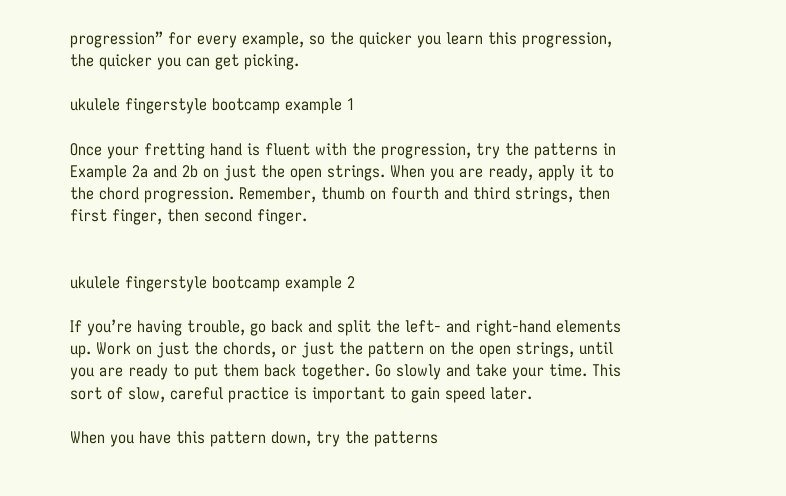progression” for every example, so the quicker you learn this progression, the quicker you can get picking.

ukulele fingerstyle bootcamp example 1

Once your fretting hand is fluent with the progression, try the patterns in Example 2a and 2b on just the open strings. When you are ready, apply it to the chord progression. Remember, thumb on fourth and third strings, then first finger, then second finger.


ukulele fingerstyle bootcamp example 2

If you’re having trouble, go back and split the left- and right-hand elements up. Work on just the chords, or just the pattern on the open strings, until you are ready to put them back together. Go slowly and take your time. This sort of slow, careful practice is important to gain speed later.

When you have this pattern down, try the patterns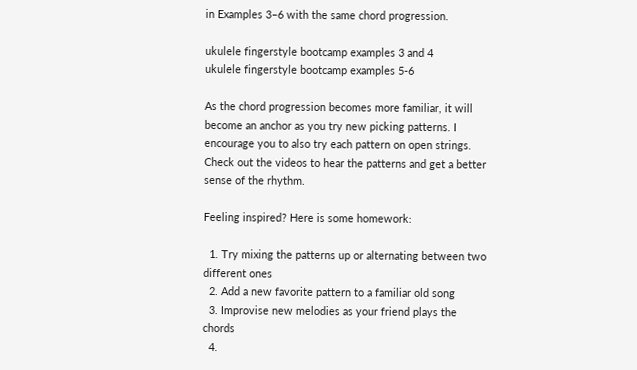in Examples 3–6 with the same chord progression.

ukulele fingerstyle bootcamp examples 3 and 4
ukulele fingerstyle bootcamp examples 5-6

As the chord progression becomes more familiar, it will become an anchor as you try new picking patterns. I encourage you to also try each pattern on open strings. Check out the videos to hear the patterns and get a better sense of the rhythm.

Feeling inspired? Here is some homework:

  1. Try mixing the patterns up or alternating between two different ones
  2. Add a new favorite pattern to a familiar old song
  3. Improvise new melodies as your friend plays the chords
  4.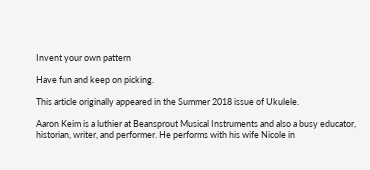Invent your own pattern

Have fun and keep on picking.

This article originally appeared in the Summer 2018 issue of Ukulele.

Aaron Keim is a luthier at Beansprout Musical Instruments and also a busy educator, historian, writer, and performer. He performs with his wife Nicole in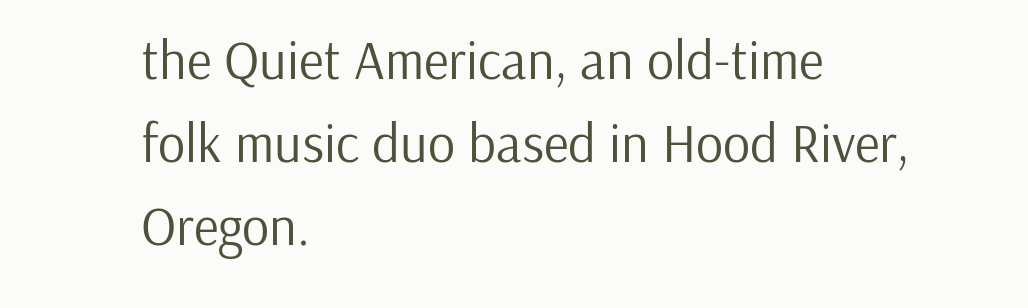the Quiet American, an old-time folk music duo based in Hood River, Oregon.